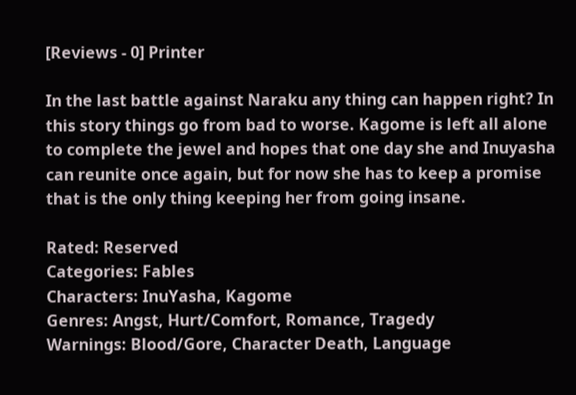[Reviews - 0] Printer

In the last battle against Naraku any thing can happen right? In this story things go from bad to worse. Kagome is left all alone to complete the jewel and hopes that one day she and Inuyasha can reunite once again, but for now she has to keep a promise that is the only thing keeping her from going insane.

Rated: Reserved
Categories: Fables
Characters: InuYasha, Kagome
Genres: Angst, Hurt/Comfort, Romance, Tragedy
Warnings: Blood/Gore, Character Death, Language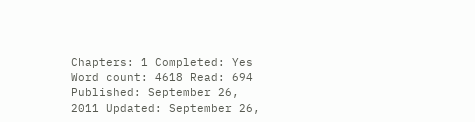Chapters: 1 Completed: Yes Word count: 4618 Read: 694
Published: September 26, 2011 Updated: September 26,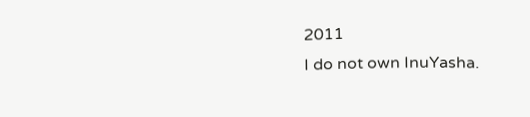2011
I do not own InuYasha.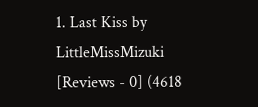1. Last Kiss by LittleMissMizuki [Reviews - 0] (4618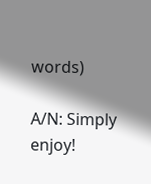words)

A/N: Simply enjoy!